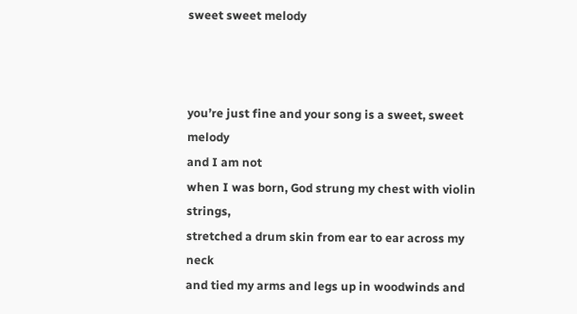sweet sweet melody



you’re just fine and your song is a sweet, sweet melody
and I am not
when I was born, God strung my chest with violin strings,
stretched a drum skin from ear to ear across my neck
and tied my arms and legs up in woodwinds and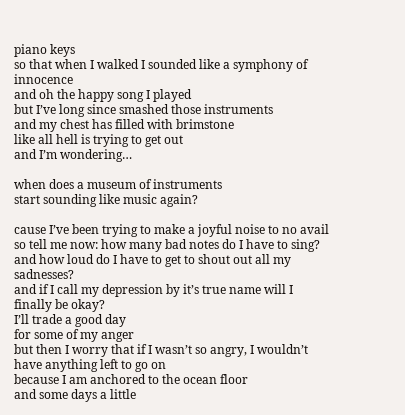piano keys
so that when I walked I sounded like a symphony of innocence
and oh the happy song I played
but I’ve long since smashed those instruments
and my chest has filled with brimstone
like all hell is trying to get out
and I’m wondering…

when does a museum of instruments
start sounding like music again?

cause I’ve been trying to make a joyful noise to no avail
so tell me now: how many bad notes do I have to sing?
and how loud do I have to get to shout out all my sadnesses?
and if I call my depression by it’s true name will I finally be okay?
I’ll trade a good day
for some of my anger
but then I worry that if I wasn’t so angry, I wouldn’t have anything left to go on
because I am anchored to the ocean floor
and some days a little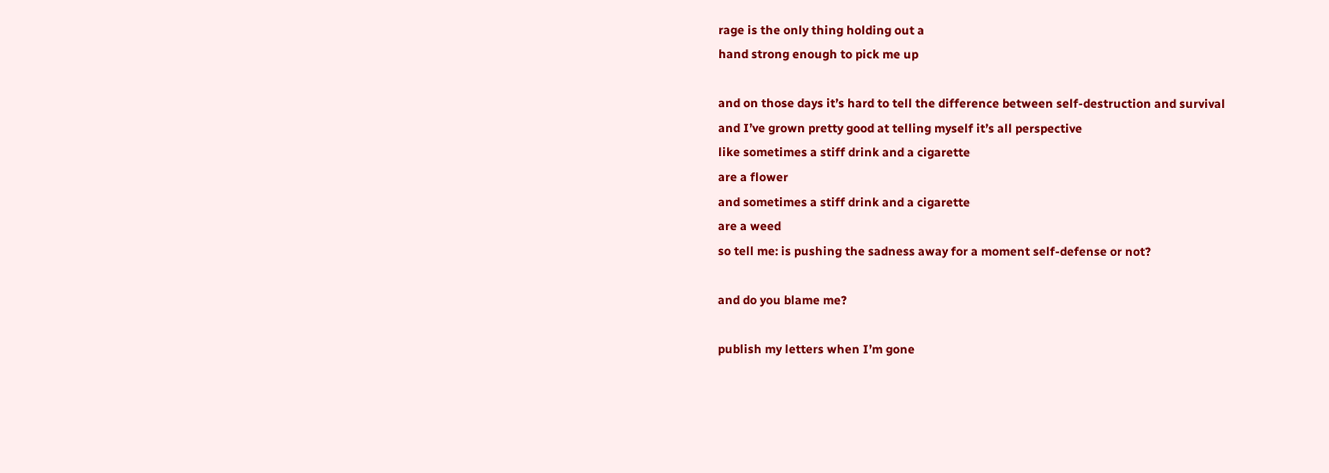rage is the only thing holding out a
hand strong enough to pick me up

and on those days it’s hard to tell the difference between self-destruction and survival
and I’ve grown pretty good at telling myself it’s all perspective
like sometimes a stiff drink and a cigarette
are a flower
and sometimes a stiff drink and a cigarette
are a weed
so tell me: is pushing the sadness away for a moment self-defense or not?

and do you blame me?

publish my letters when I’m gone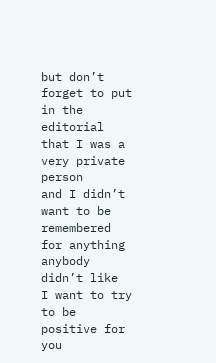but don’t forget to put in the editorial that I was a very private person
and I didn’t want to be remembered for anything anybody didn’t like
I want to try to be positive for you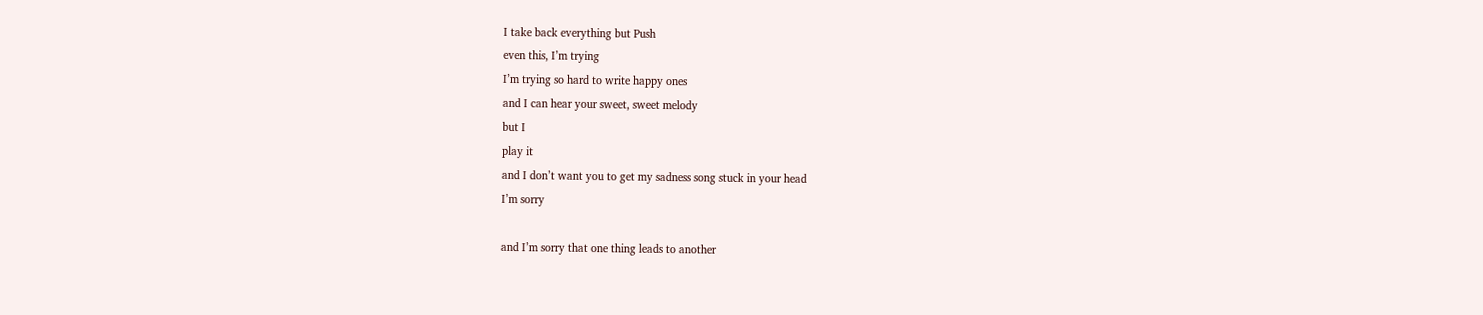I take back everything but Push
even this, I’m trying
I’m trying so hard to write happy ones
and I can hear your sweet, sweet melody
but I
play it
and I don’t want you to get my sadness song stuck in your head
I’m sorry

and I’m sorry that one thing leads to another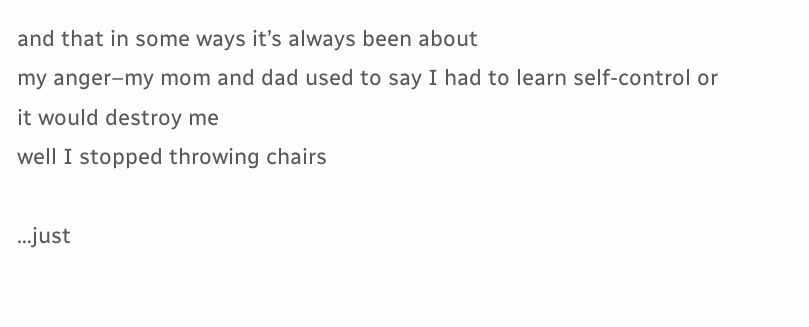and that in some ways it’s always been about
my anger–my mom and dad used to say I had to learn self-control or
it would destroy me
well I stopped throwing chairs

…just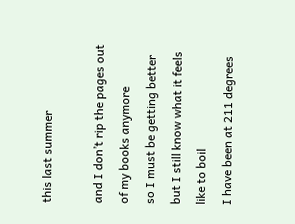this last summer

and I don’t rip the pages out of my books anymore
so I must be getting better
but I still know what it feels like to boil
I have been at 211 degrees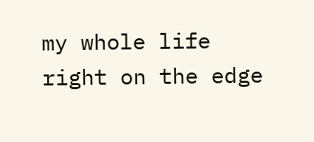my whole life
right on the edge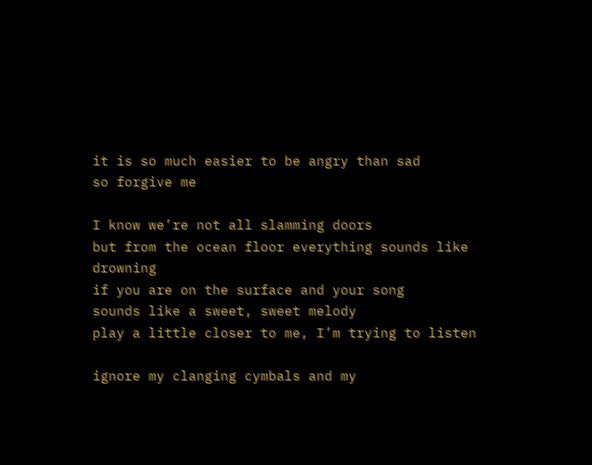it is so much easier to be angry than sad
so forgive me

I know we’re not all slamming doors
but from the ocean floor everything sounds like drowning
if you are on the surface and your song
sounds like a sweet, sweet melody
play a little closer to me, I’m trying to listen

ignore my clanging cymbals and my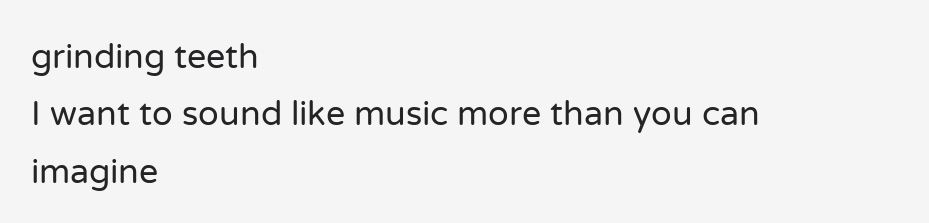grinding teeth
I want to sound like music more than you can imagine